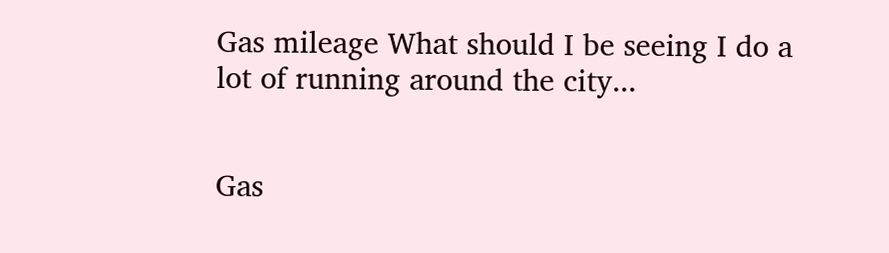Gas mileage What should I be seeing I do a lot of running around the city...


Gas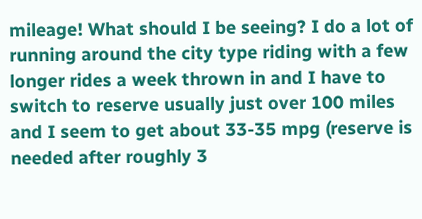mileage! What should I be seeing? I do a lot of running around the city type riding with a few longer rides a week thrown in and I have to switch to reserve usually just over 100 miles and I seem to get about 33-35 mpg (reserve is needed after roughly 3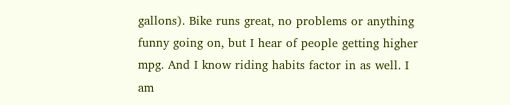gallons). Bike runs great, no problems or anything funny going on, but I hear of people getting higher mpg. And I know riding habits factor in as well. I am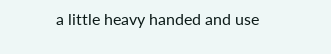a little heavy handed and use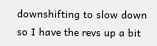downshifting to slow down so I have the revs up a bit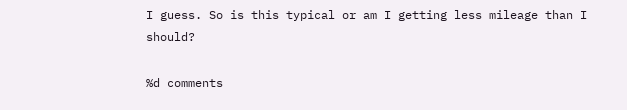I guess. So is this typical or am I getting less mileage than I should?

%d comments